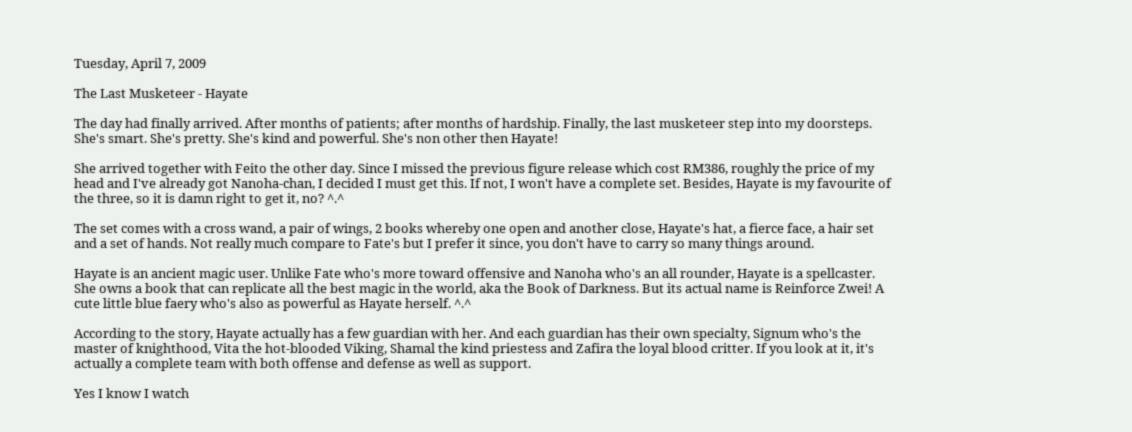Tuesday, April 7, 2009

The Last Musketeer - Hayate

The day had finally arrived. After months of patients; after months of hardship. Finally, the last musketeer step into my doorsteps. She's smart. She's pretty. She's kind and powerful. She's non other then Hayate!

She arrived together with Feito the other day. Since I missed the previous figure release which cost RM386, roughly the price of my head and I've already got Nanoha-chan, I decided I must get this. If not, I won't have a complete set. Besides, Hayate is my favourite of the three, so it is damn right to get it, no? ^.^

The set comes with a cross wand, a pair of wings, 2 books whereby one open and another close, Hayate's hat, a fierce face, a hair set and a set of hands. Not really much compare to Fate's but I prefer it since, you don't have to carry so many things around.

Hayate is an ancient magic user. Unlike Fate who's more toward offensive and Nanoha who's an all rounder, Hayate is a spellcaster. She owns a book that can replicate all the best magic in the world, aka the Book of Darkness. But its actual name is Reinforce Zwei! A cute little blue faery who's also as powerful as Hayate herself. ^.^

According to the story, Hayate actually has a few guardian with her. And each guardian has their own specialty, Signum who's the master of knighthood, Vita the hot-blooded Viking, Shamal the kind priestess and Zafira the loyal blood critter. If you look at it, it's actually a complete team with both offense and defense as well as support.

Yes I know I watch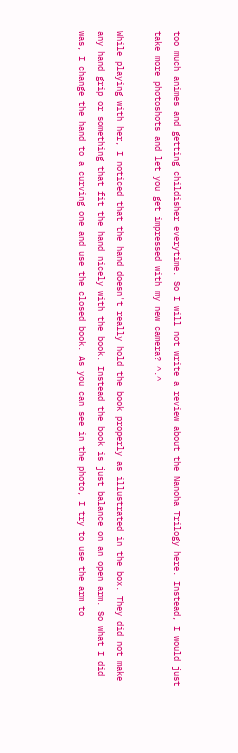too much animes and getting childisher everytime. So I will not write a review about the Nanoha Trilogy here. Instead, I would just take more photoshots and let you get impressed with my new camera? ^.^

While playing with her, I noticed that the hand doesn't really hold the book properly as illustrated in the box. They did not make any hand grip or something that fit the hand nicely with the book. Instead the book is just balance on an open arm. So what I did was, I change the hand to a curving one and use the closed book. As you can see in the photo, I try to use the arm to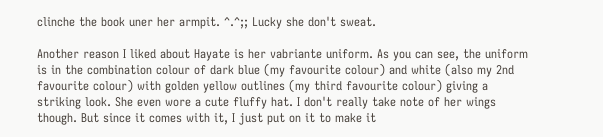clinche the book uner her armpit. ^.^;; Lucky she don't sweat.

Another reason I liked about Hayate is her vabriante uniform. As you can see, the uniform is in the combination colour of dark blue (my favourite colour) and white (also my 2nd favourite colour) with golden yellow outlines (my third favourite colour) giving a striking look. She even wore a cute fluffy hat. I don't really take note of her wings though. But since it comes with it, I just put on it to make it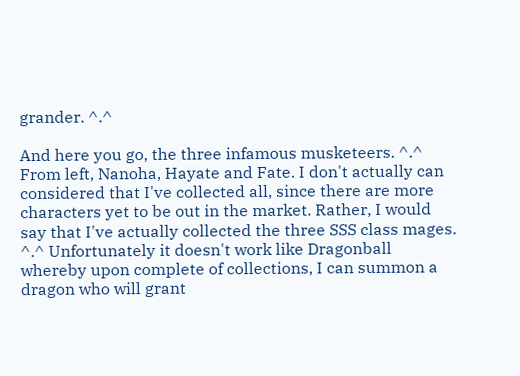grander. ^.^

And here you go, the three infamous musketeers. ^.^ From left, Nanoha, Hayate and Fate. I don't actually can considered that I've collected all, since there are more characters yet to be out in the market. Rather, I would say that I've actually collected the three SSS class mages. ^.^ Unfortunately it doesn't work like Dragonball whereby upon complete of collections, I can summon a dragon who will grant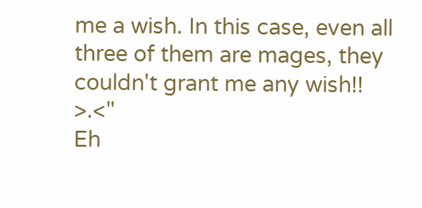me a wish. In this case, even all three of them are mages, they couldn't grant me any wish!! >.<"
Eh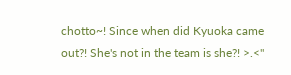chotto~! Since when did Kyuoka came out?! She's not in the team is she?! >.<"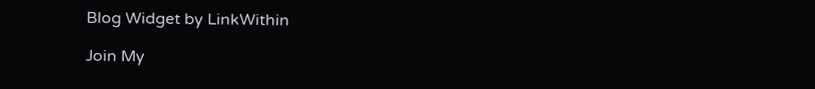Blog Widget by LinkWithin

Join My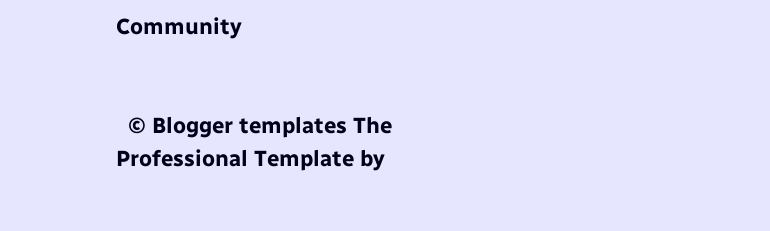Community


  © Blogger templates The Professional Template by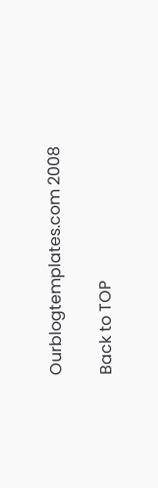Ourblogtemplates.com 2008

Back to TOP